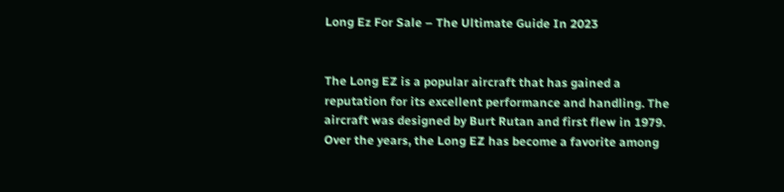Long Ez For Sale – The Ultimate Guide In 2023


The Long EZ is a popular aircraft that has gained a reputation for its excellent performance and handling. The aircraft was designed by Burt Rutan and first flew in 1979. Over the years, the Long EZ has become a favorite among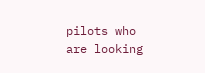pilots who are looking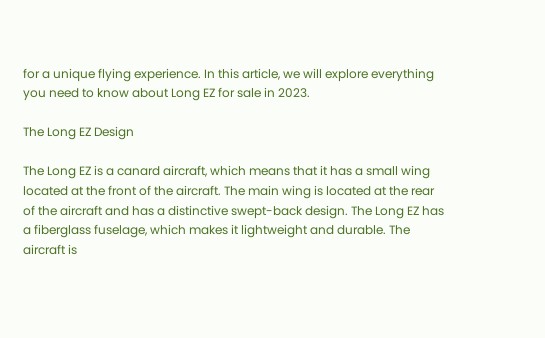for a unique flying experience. In this article, we will explore everything you need to know about Long EZ for sale in 2023.

The Long EZ Design

The Long EZ is a canard aircraft, which means that it has a small wing located at the front of the aircraft. The main wing is located at the rear of the aircraft and has a distinctive swept-back design. The Long EZ has a fiberglass fuselage, which makes it lightweight and durable. The aircraft is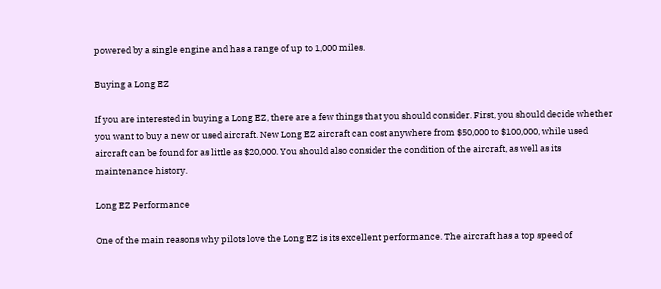powered by a single engine and has a range of up to 1,000 miles.

Buying a Long EZ

If you are interested in buying a Long EZ, there are a few things that you should consider. First, you should decide whether you want to buy a new or used aircraft. New Long EZ aircraft can cost anywhere from $50,000 to $100,000, while used aircraft can be found for as little as $20,000. You should also consider the condition of the aircraft, as well as its maintenance history.

Long EZ Performance

One of the main reasons why pilots love the Long EZ is its excellent performance. The aircraft has a top speed of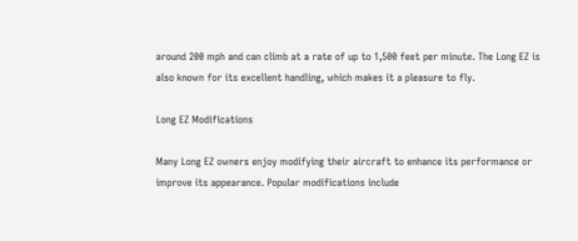around 200 mph and can climb at a rate of up to 1,500 feet per minute. The Long EZ is also known for its excellent handling, which makes it a pleasure to fly.

Long EZ Modifications

Many Long EZ owners enjoy modifying their aircraft to enhance its performance or improve its appearance. Popular modifications include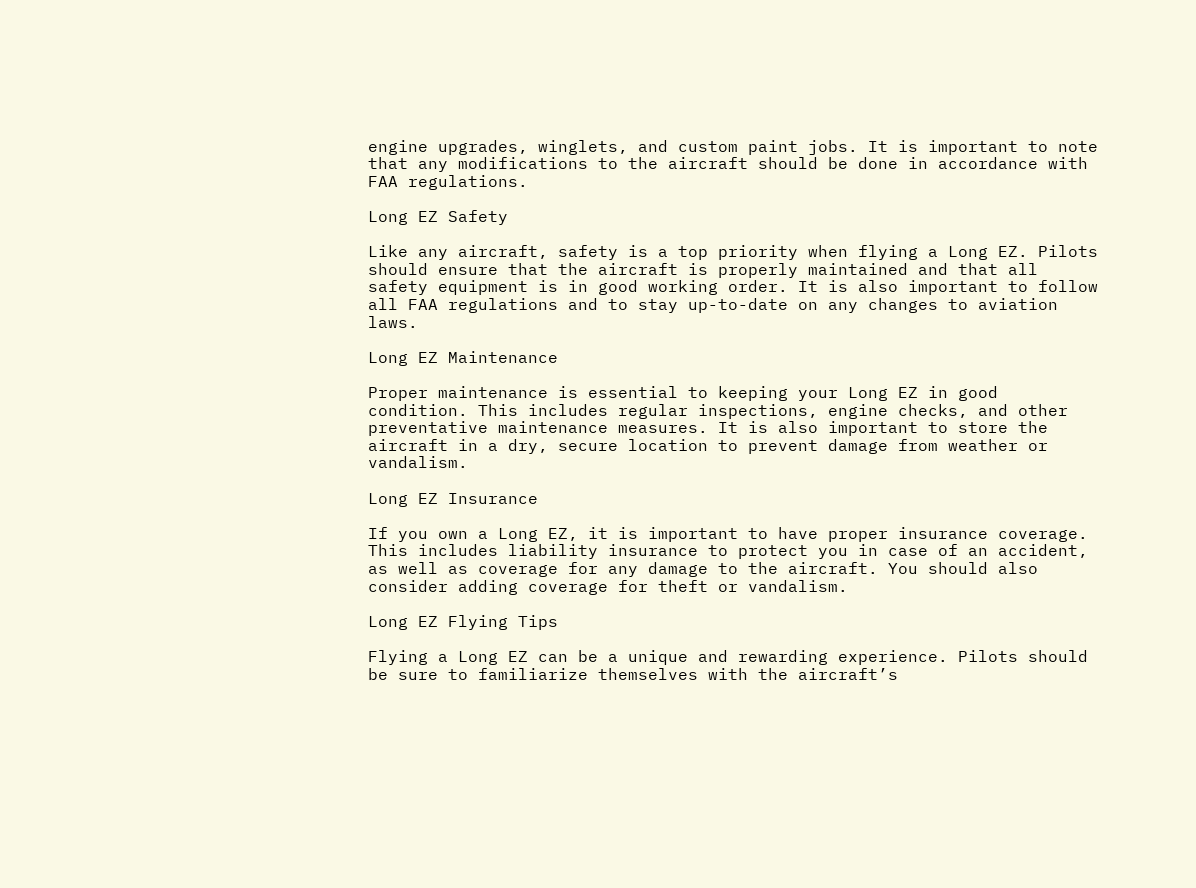engine upgrades, winglets, and custom paint jobs. It is important to note that any modifications to the aircraft should be done in accordance with FAA regulations.

Long EZ Safety

Like any aircraft, safety is a top priority when flying a Long EZ. Pilots should ensure that the aircraft is properly maintained and that all safety equipment is in good working order. It is also important to follow all FAA regulations and to stay up-to-date on any changes to aviation laws.

Long EZ Maintenance

Proper maintenance is essential to keeping your Long EZ in good condition. This includes regular inspections, engine checks, and other preventative maintenance measures. It is also important to store the aircraft in a dry, secure location to prevent damage from weather or vandalism.

Long EZ Insurance

If you own a Long EZ, it is important to have proper insurance coverage. This includes liability insurance to protect you in case of an accident, as well as coverage for any damage to the aircraft. You should also consider adding coverage for theft or vandalism.

Long EZ Flying Tips

Flying a Long EZ can be a unique and rewarding experience. Pilots should be sure to familiarize themselves with the aircraft’s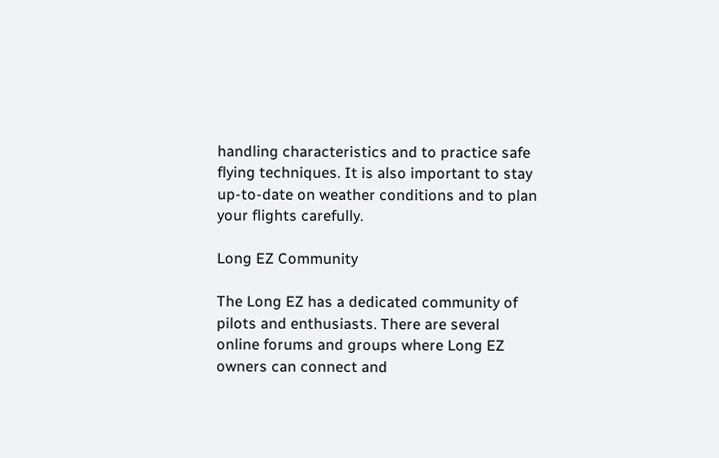handling characteristics and to practice safe flying techniques. It is also important to stay up-to-date on weather conditions and to plan your flights carefully.

Long EZ Community

The Long EZ has a dedicated community of pilots and enthusiasts. There are several online forums and groups where Long EZ owners can connect and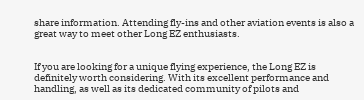share information. Attending fly-ins and other aviation events is also a great way to meet other Long EZ enthusiasts.


If you are looking for a unique flying experience, the Long EZ is definitely worth considering. With its excellent performance and handling, as well as its dedicated community of pilots and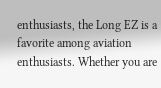enthusiasts, the Long EZ is a favorite among aviation enthusiasts. Whether you are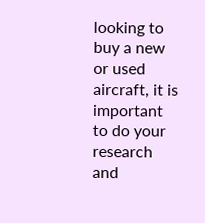looking to buy a new or used aircraft, it is important to do your research and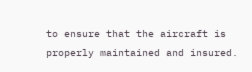to ensure that the aircraft is properly maintained and insured.